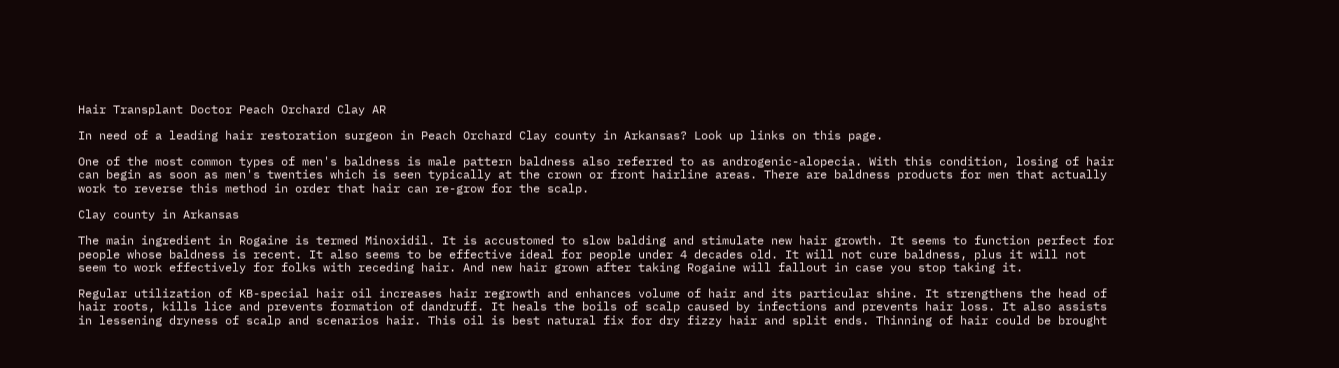Hair Transplant Doctor Peach Orchard Clay AR

In need of a leading hair restoration surgeon in Peach Orchard Clay county in Arkansas? Look up links on this page.

One of the most common types of men's baldness is male pattern baldness also referred to as androgenic-alopecia. With this condition, losing of hair can begin as soon as men's twenties which is seen typically at the crown or front hairline areas. There are baldness products for men that actually work to reverse this method in order that hair can re-grow for the scalp.

Clay county in Arkansas

The main ingredient in Rogaine is termed Minoxidil. It is accustomed to slow balding and stimulate new hair growth. It seems to function perfect for people whose baldness is recent. It also seems to be effective ideal for people under 4 decades old. It will not cure baldness, plus it will not seem to work effectively for folks with receding hair. And new hair grown after taking Rogaine will fallout in case you stop taking it.

Regular utilization of KB-special hair oil increases hair regrowth and enhances volume of hair and its particular shine. It strengthens the head of hair roots, kills lice and prevents formation of dandruff. It heals the boils of scalp caused by infections and prevents hair loss. It also assists in lessening dryness of scalp and scenarios hair. This oil is best natural fix for dry fizzy hair and split ends. Thinning of hair could be brought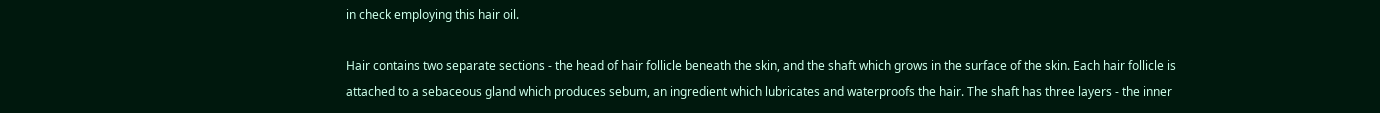in check employing this hair oil.

Hair contains two separate sections - the head of hair follicle beneath the skin, and the shaft which grows in the surface of the skin. Each hair follicle is attached to a sebaceous gland which produces sebum, an ingredient which lubricates and waterproofs the hair. The shaft has three layers - the inner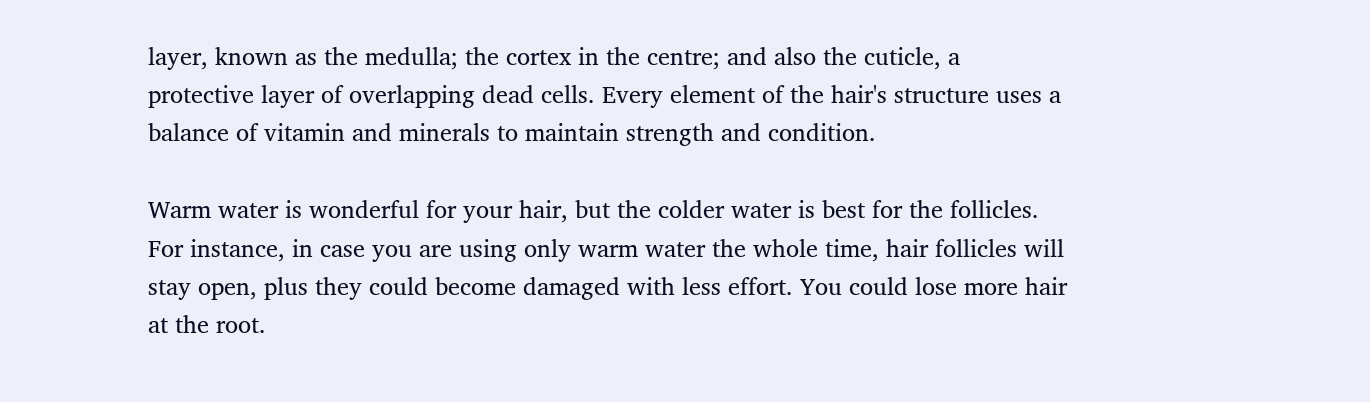layer, known as the medulla; the cortex in the centre; and also the cuticle, a protective layer of overlapping dead cells. Every element of the hair's structure uses a balance of vitamin and minerals to maintain strength and condition.

Warm water is wonderful for your hair, but the colder water is best for the follicles. For instance, in case you are using only warm water the whole time, hair follicles will stay open, plus they could become damaged with less effort. You could lose more hair at the root.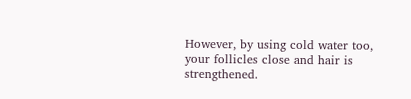However, by using cold water too, your follicles close and hair is strengthened.